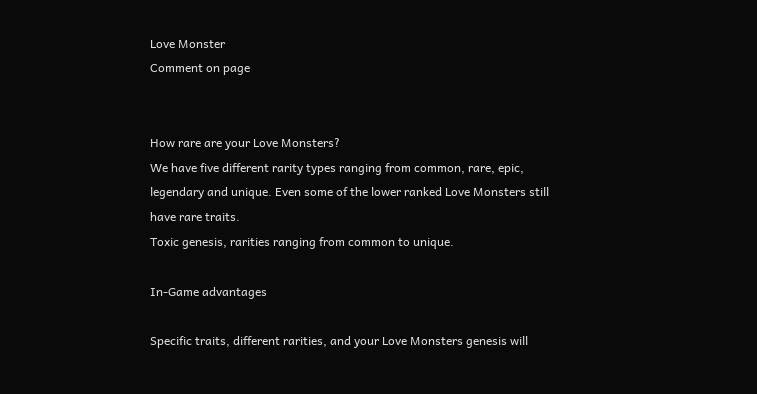Love Monster
Comment on page


How rare are your Love Monsters?
We have five different rarity types ranging from common, rare, epic, legendary and unique. Even some of the lower ranked Love Monsters still have rare traits.
Toxic genesis, rarities ranging from common to unique.

In-Game advantages

Specific traits, different rarities, and your Love Monsters genesis will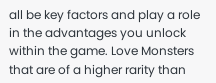all be key factors and play a role in the advantages you unlock within the game. Love Monsters that are of a higher rarity than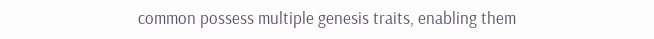common possess multiple genesis traits, enabling them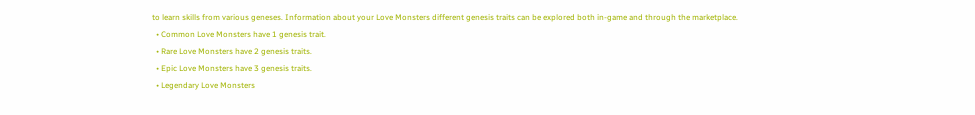to learn skills from various geneses. Information about your Love Monsters different genesis traits can be explored both in-game and through the marketplace.
  • Common Love Monsters have 1 genesis trait.
  • Rare Love Monsters have 2 genesis traits.
  • Epic Love Monsters have 3 genesis traits.
  • Legendary Love Monsters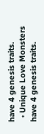have 4 genesis traits.
  • Unique Love Monsters have 4 genesis traits.